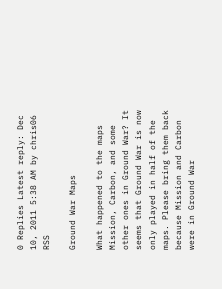0 Replies Latest reply: Dec 10, 2011 5:38 AM by chris06 RSS

Ground War Maps

What happened to the maps Mission, Carbon, and some other ones in Ground War? It seems that Ground War is now only played in half of the maps. Please bring them back because Mission and Carbon were in Ground War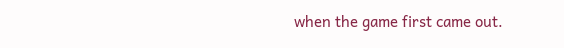when the game first came out.